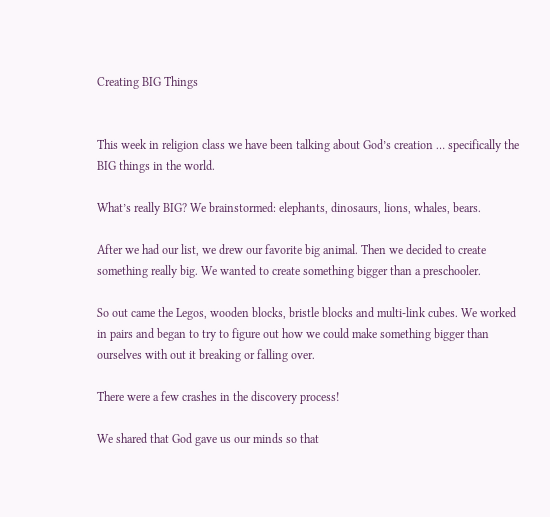Creating BIG Things


This week in religion class we have been talking about God’s creation … specifically the BIG things in the world.

What’s really BIG? We brainstormed: elephants, dinosaurs, lions, whales, bears.

After we had our list, we drew our favorite big animal. Then we decided to create something really big. We wanted to create something bigger than a preschooler.

So out came the Legos, wooden blocks, bristle blocks and multi-link cubes. We worked in pairs and began to try to figure out how we could make something bigger than ourselves with out it breaking or falling over.

There were a few crashes in the discovery process!

We shared that God gave us our minds so that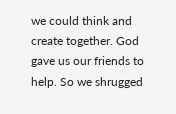we could think and create together. God gave us our friends to help. So we shrugged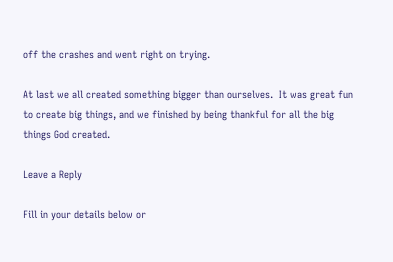off the crashes and went right on trying.

At last we all created something bigger than ourselves.  It was great fun to create big things, and we finished by being thankful for all the big things God created.

Leave a Reply

Fill in your details below or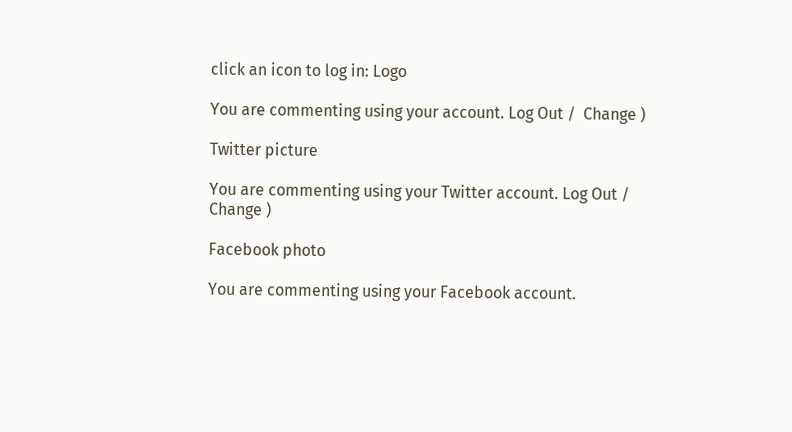click an icon to log in: Logo

You are commenting using your account. Log Out /  Change )

Twitter picture

You are commenting using your Twitter account. Log Out /  Change )

Facebook photo

You are commenting using your Facebook account.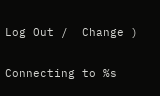Log Out /  Change )

Connecting to %s